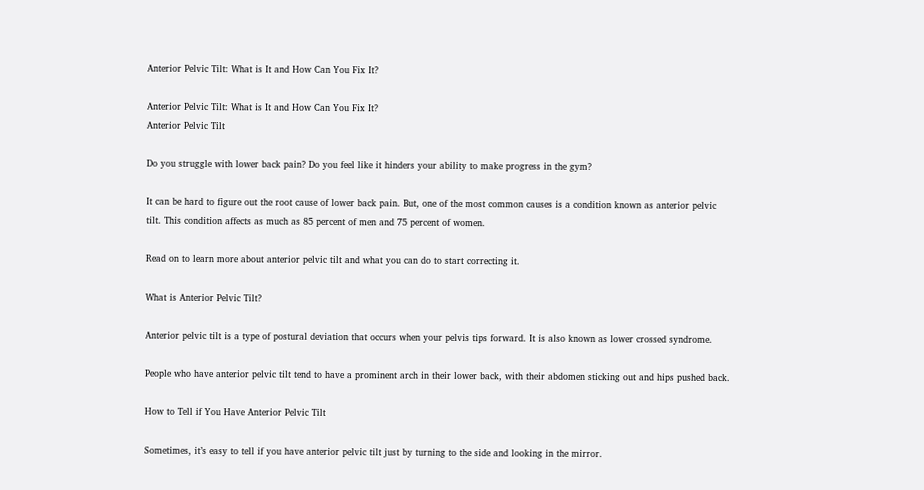Anterior Pelvic Tilt: What is It and How Can You Fix It?

Anterior Pelvic Tilt: What is It and How Can You Fix It?
Anterior Pelvic Tilt

Do you struggle with lower back pain? Do you feel like it hinders your ability to make progress in the gym?

It can be hard to figure out the root cause of lower back pain. But, one of the most common causes is a condition known as anterior pelvic tilt. This condition affects as much as 85 percent of men and 75 percent of women.

Read on to learn more about anterior pelvic tilt and what you can do to start correcting it.

What is Anterior Pelvic Tilt?

Anterior pelvic tilt is a type of postural deviation that occurs when your pelvis tips forward. It is also known as lower crossed syndrome.

People who have anterior pelvic tilt tend to have a prominent arch in their lower back, with their abdomen sticking out and hips pushed back.

How to Tell if You Have Anterior Pelvic Tilt

Sometimes, it’s easy to tell if you have anterior pelvic tilt just by turning to the side and looking in the mirror.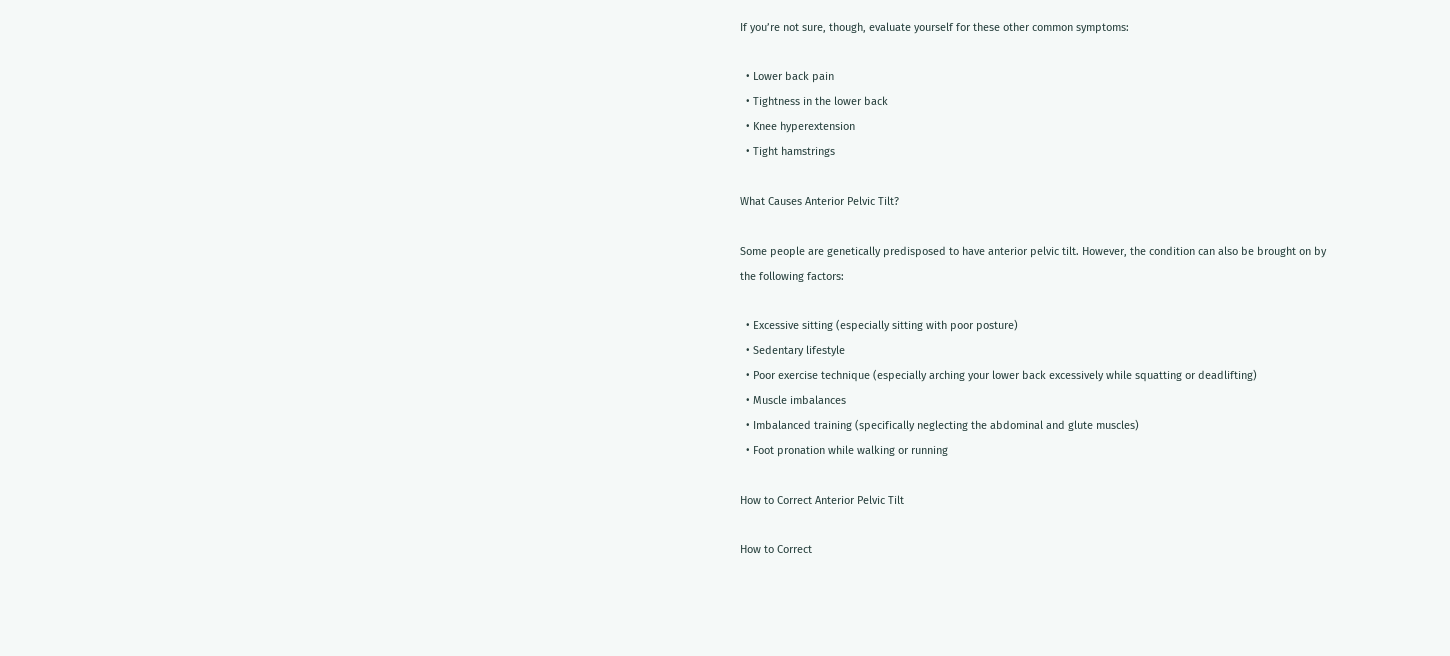If you’re not sure, though, evaluate yourself for these other common symptoms:

  • Lower back pain
  • Tightness in the lower back
  • Knee hyperextension
  • Tight hamstrings

What Causes Anterior Pelvic Tilt?

Some people are genetically predisposed to have anterior pelvic tilt. However, the condition can also be brought on by the following factors:

  • Excessive sitting (especially sitting with poor posture)
  • Sedentary lifestyle
  • Poor exercise technique (especially arching your lower back excessively while squatting or deadlifting)
  • Muscle imbalances
  • Imbalanced training (specifically neglecting the abdominal and glute muscles)
  • Foot pronation while walking or running

How to Correct Anterior Pelvic Tilt

How to Correct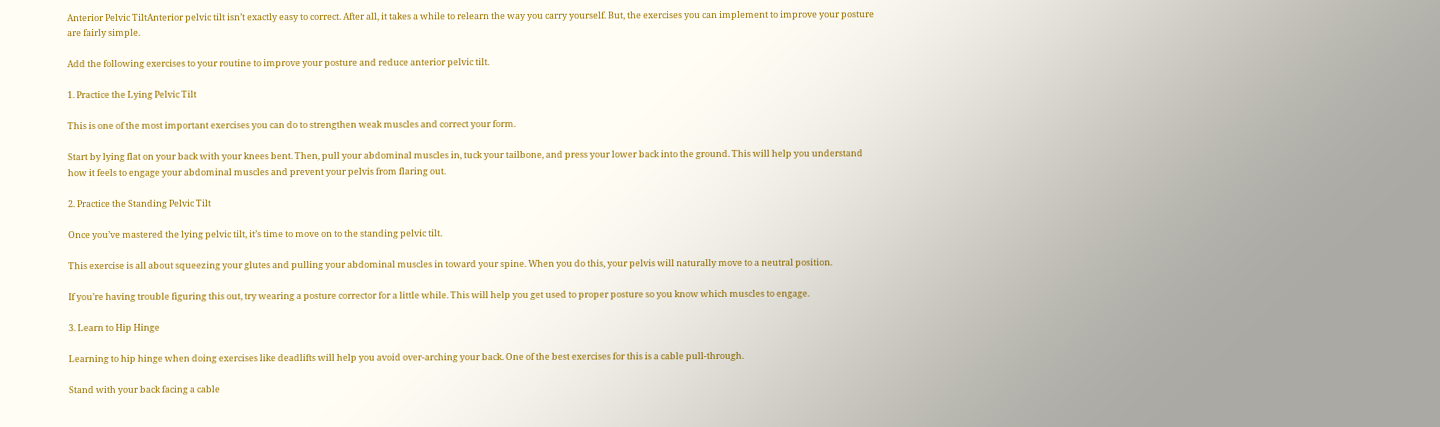Anterior Pelvic TiltAnterior pelvic tilt isn’t exactly easy to correct. After all, it takes a while to relearn the way you carry yourself. But, the exercises you can implement to improve your posture are fairly simple.

Add the following exercises to your routine to improve your posture and reduce anterior pelvic tilt.

1. Practice the Lying Pelvic Tilt

This is one of the most important exercises you can do to strengthen weak muscles and correct your form.

Start by lying flat on your back with your knees bent. Then, pull your abdominal muscles in, tuck your tailbone, and press your lower back into the ground. This will help you understand how it feels to engage your abdominal muscles and prevent your pelvis from flaring out.

2. Practice the Standing Pelvic Tilt

Once you’ve mastered the lying pelvic tilt, it’s time to move on to the standing pelvic tilt.

This exercise is all about squeezing your glutes and pulling your abdominal muscles in toward your spine. When you do this, your pelvis will naturally move to a neutral position.

If you’re having trouble figuring this out, try wearing a posture corrector for a little while. This will help you get used to proper posture so you know which muscles to engage.

3. Learn to Hip Hinge

Learning to hip hinge when doing exercises like deadlifts will help you avoid over-arching your back. One of the best exercises for this is a cable pull-through.

Stand with your back facing a cable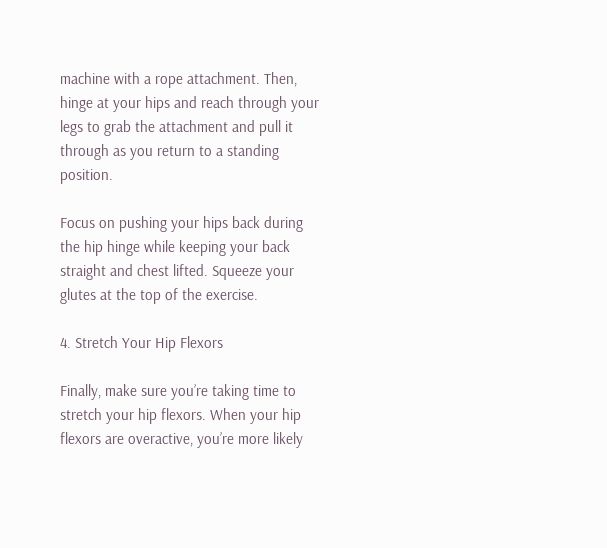machine with a rope attachment. Then, hinge at your hips and reach through your legs to grab the attachment and pull it through as you return to a standing position.

Focus on pushing your hips back during the hip hinge while keeping your back straight and chest lifted. Squeeze your glutes at the top of the exercise.

4. Stretch Your Hip Flexors

Finally, make sure you’re taking time to stretch your hip flexors. When your hip flexors are overactive, you’re more likely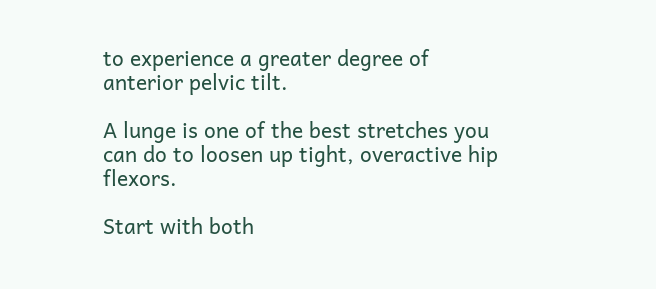to experience a greater degree of anterior pelvic tilt.

A lunge is one of the best stretches you can do to loosen up tight, overactive hip flexors.

Start with both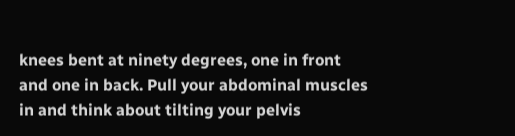knees bent at ninety degrees, one in front and one in back. Pull your abdominal muscles in and think about tilting your pelvis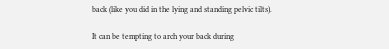back (like you did in the lying and standing pelvic tilts).

It can be tempting to arch your back during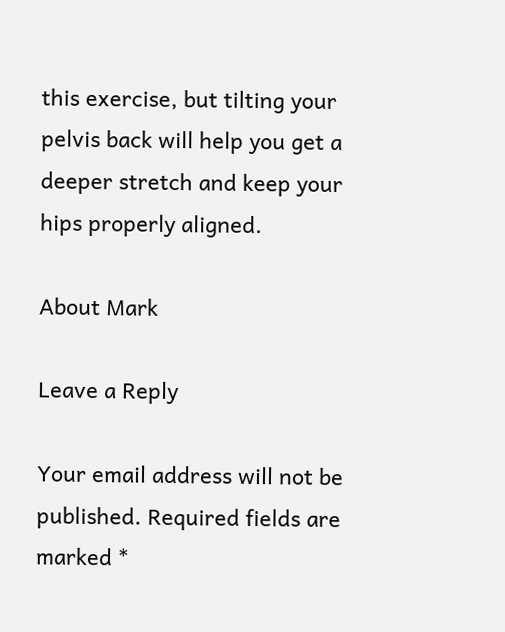this exercise, but tilting your pelvis back will help you get a deeper stretch and keep your hips properly aligned.

About Mark

Leave a Reply

Your email address will not be published. Required fields are marked *